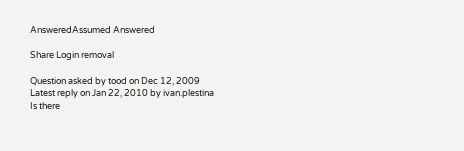AnsweredAssumed Answered

Share Login removal

Question asked by tood on Dec 12, 2009
Latest reply on Jan 22, 2010 by ivan.plestina
Is there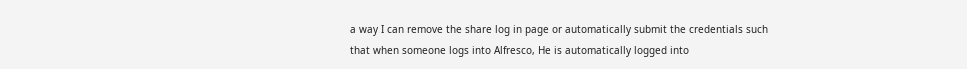a way I can remove the share log in page or automatically submit the credentials such that when someone logs into Alfresco, He is automatically logged into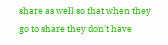share as well so that when they go to share they don't have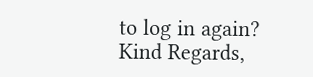to log in again?
Kind Regards,